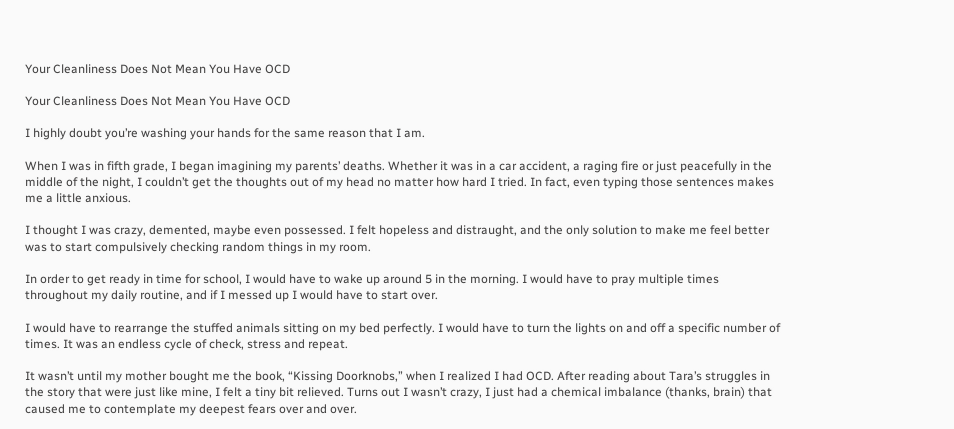Your Cleanliness Does Not Mean You Have OCD

Your Cleanliness Does Not Mean You Have OCD

I highly doubt you’re washing your hands for the same reason that I am.

When I was in fifth grade, I began imagining my parents’ deaths. Whether it was in a car accident, a raging fire or just peacefully in the middle of the night, I couldn’t get the thoughts out of my head no matter how hard I tried. In fact, even typing those sentences makes me a little anxious.

I thought I was crazy, demented, maybe even possessed. I felt hopeless and distraught, and the only solution to make me feel better was to start compulsively checking random things in my room.

In order to get ready in time for school, I would have to wake up around 5 in the morning. I would have to pray multiple times throughout my daily routine, and if I messed up I would have to start over.

I would have to rearrange the stuffed animals sitting on my bed perfectly. I would have to turn the lights on and off a specific number of times. It was an endless cycle of check, stress and repeat.

It wasn’t until my mother bought me the book, “Kissing Doorknobs,” when I realized I had OCD. After reading about Tara’s struggles in the story that were just like mine, I felt a tiny bit relieved. Turns out I wasn’t crazy, I just had a chemical imbalance (thanks, brain) that caused me to contemplate my deepest fears over and over.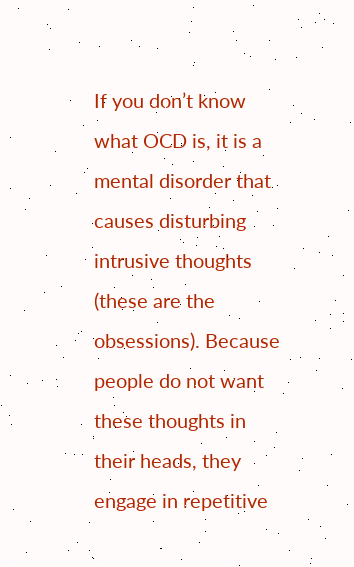If you don’t know what OCD is, it is a mental disorder that causes disturbing intrusive thoughts (these are the obsessions). Because people do not want these thoughts in their heads, they engage in repetitive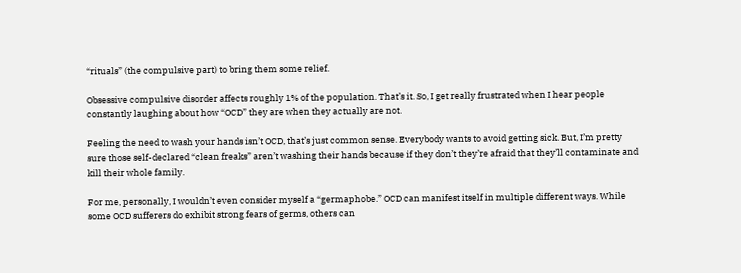“rituals” (the compulsive part) to bring them some relief.

Obsessive compulsive disorder affects roughly 1% of the population. That’s it. So, I get really frustrated when I hear people constantly laughing about how “OCD” they are when they actually are not.

Feeling the need to wash your hands isn’t OCD, that’s just common sense. Everybody wants to avoid getting sick. But, I’m pretty sure those self-declared “clean freaks” aren’t washing their hands because if they don’t they’re afraid that they’ll contaminate and kill their whole family.

For me, personally, I wouldn’t even consider myself a “germaphobe.” OCD can manifest itself in multiple different ways. While some OCD sufferers do exhibit strong fears of germs, others can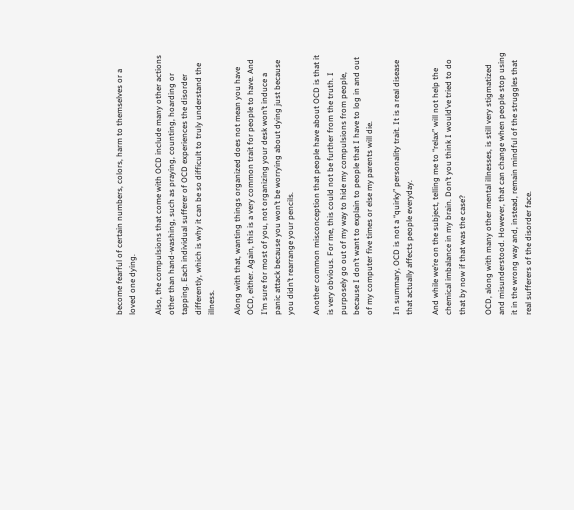become fearful of certain numbers, colors, harm to themselves or a loved one dying.

Also, the compulsions that come with OCD include many other actions other than hand-washing, such as praying, counting, hoarding or tapping. Each individual sufferer of OCD experiences the disorder differently, which is why it can be so difficult to truly understand the illness.

Along with that, wanting things organized does not mean you have OCD, either. Again, this is a very common trait for people to have. And I’m sure for most of you, not organizing your desk won’t induce a panic attack because you won’t be worrying about dying just because you didn’t rearrange your pencils.

Another common misconception that people have about OCD is that it is very obvious. For me, this could not be further from the truth. I purposely go out of my way to hide my compulsions from people, because I don’t want to explain to people that I have to log in and out of my computer five times or else my parents will die.

In summary, OCD is not a “quirky” personality trait. It is a real disease that actually affects people everyday.

And while we’re on the subject, telling me to “relax” will not help the chemical imbalance in my brain. Don’t you think I would’ve tried to do that by now if that was the case?

OCD, along with many other mental illnesses, is still very stigmatized and misunderstood. However, that can change when people stop using it in the wrong way and, instead, remain mindful of the struggles that real sufferers of the disorder face.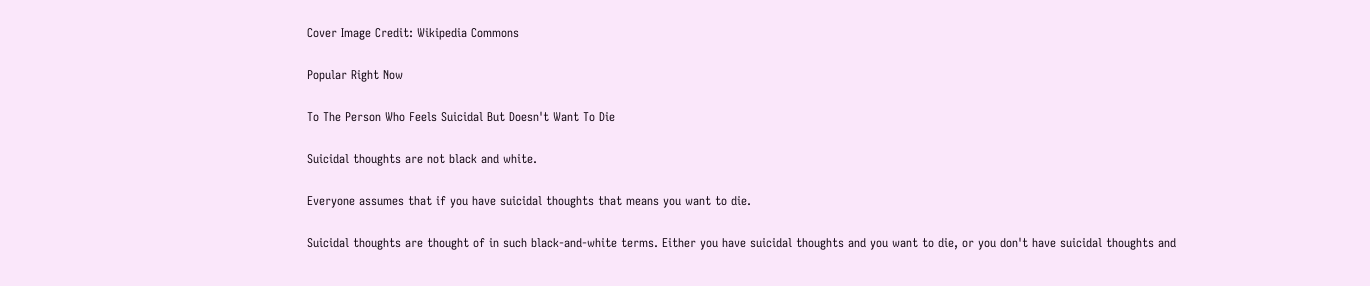Cover Image Credit: Wikipedia Commons

Popular Right Now

To The Person Who Feels Suicidal But Doesn't Want To Die

Suicidal thoughts are not black and white.

Everyone assumes that if you have suicidal thoughts that means you want to die.

Suicidal thoughts are thought of in such black-and-white terms. Either you have suicidal thoughts and you want to die, or you don't have suicidal thoughts and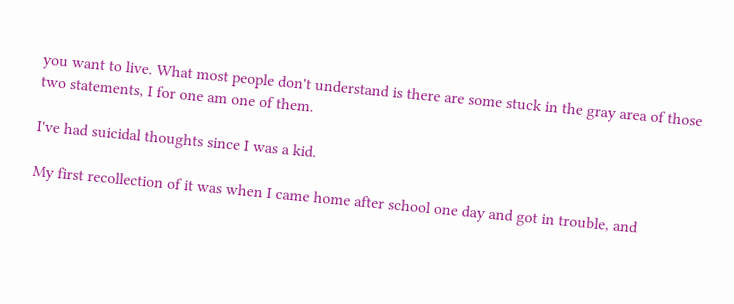you want to live. What most people don't understand is there are some stuck in the gray area of those two statements, I for one am one of them.

I've had suicidal thoughts since I was a kid.

My first recollection of it was when I came home after school one day and got in trouble, and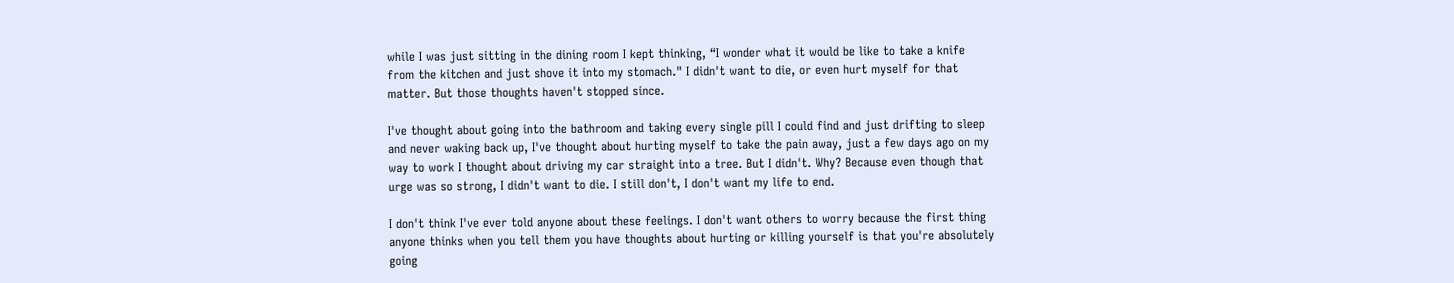while I was just sitting in the dining room I kept thinking, “I wonder what it would be like to take a knife from the kitchen and just shove it into my stomach." I didn't want to die, or even hurt myself for that matter. But those thoughts haven't stopped since.

I've thought about going into the bathroom and taking every single pill I could find and just drifting to sleep and never waking back up, I've thought about hurting myself to take the pain away, just a few days ago on my way to work I thought about driving my car straight into a tree. But I didn't. Why? Because even though that urge was so strong, I didn't want to die. I still don't, I don't want my life to end.

I don't think I've ever told anyone about these feelings. I don't want others to worry because the first thing anyone thinks when you tell them you have thoughts about hurting or killing yourself is that you're absolutely going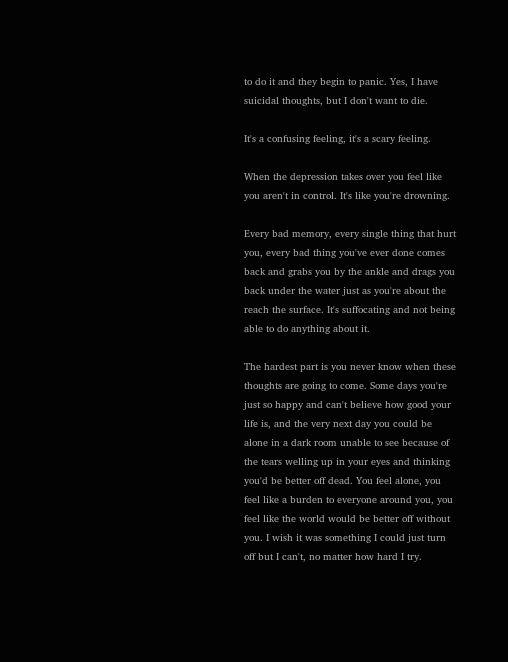to do it and they begin to panic. Yes, I have suicidal thoughts, but I don't want to die.

It's a confusing feeling, it's a scary feeling.

When the depression takes over you feel like you aren't in control. It's like you're drowning.

Every bad memory, every single thing that hurt you, every bad thing you've ever done comes back and grabs you by the ankle and drags you back under the water just as you're about the reach the surface. It's suffocating and not being able to do anything about it.

The hardest part is you never know when these thoughts are going to come. Some days you're just so happy and can't believe how good your life is, and the very next day you could be alone in a dark room unable to see because of the tears welling up in your eyes and thinking you'd be better off dead. You feel alone, you feel like a burden to everyone around you, you feel like the world would be better off without you. I wish it was something I could just turn off but I can't, no matter how hard I try.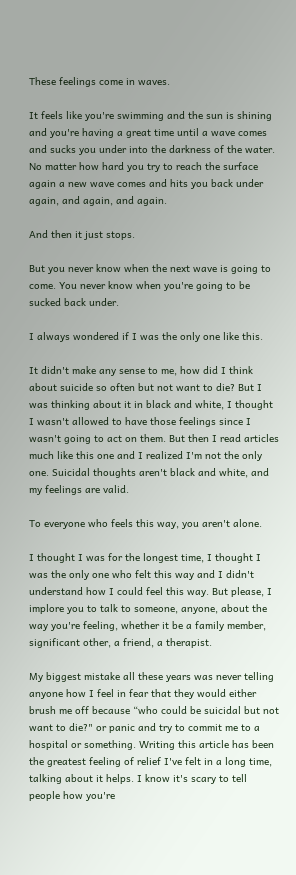These feelings come in waves.

It feels like you're swimming and the sun is shining and you're having a great time until a wave comes and sucks you under into the darkness of the water. No matter how hard you try to reach the surface again a new wave comes and hits you back under again, and again, and again.

And then it just stops.

But you never know when the next wave is going to come. You never know when you're going to be sucked back under.

I always wondered if I was the only one like this.

It didn't make any sense to me, how did I think about suicide so often but not want to die? But I was thinking about it in black and white, I thought I wasn't allowed to have those feelings since I wasn't going to act on them. But then I read articles much like this one and I realized I'm not the only one. Suicidal thoughts aren't black and white, and my feelings are valid.

To everyone who feels this way, you aren't alone.

I thought I was for the longest time, I thought I was the only one who felt this way and I didn't understand how I could feel this way. But please, I implore you to talk to someone, anyone, about the way you're feeling, whether it be a family member, significant other, a friend, a therapist.

My biggest mistake all these years was never telling anyone how I feel in fear that they would either brush me off because “who could be suicidal but not want to die?" or panic and try to commit me to a hospital or something. Writing this article has been the greatest feeling of relief I've felt in a long time, talking about it helps. I know it's scary to tell people how you're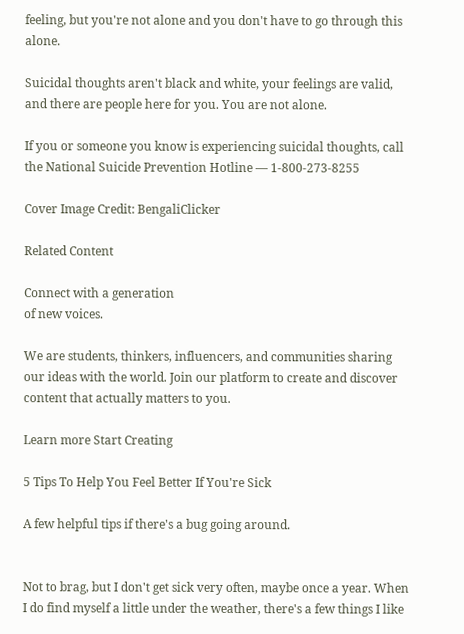feeling, but you're not alone and you don't have to go through this alone.

Suicidal thoughts aren't black and white, your feelings are valid, and there are people here for you. You are not alone.

If you or someone you know is experiencing suicidal thoughts, call the National Suicide Prevention Hotline — 1-800-273-8255

Cover Image Credit: BengaliClicker

Related Content

Connect with a generation
of new voices.

We are students, thinkers, influencers, and communities sharing our ideas with the world. Join our platform to create and discover content that actually matters to you.

Learn more Start Creating

5 Tips To Help You Feel Better If You're Sick

A few helpful tips if there's a bug going around.


Not to brag, but I don't get sick very often, maybe once a year. When I do find myself a little under the weather, there's a few things I like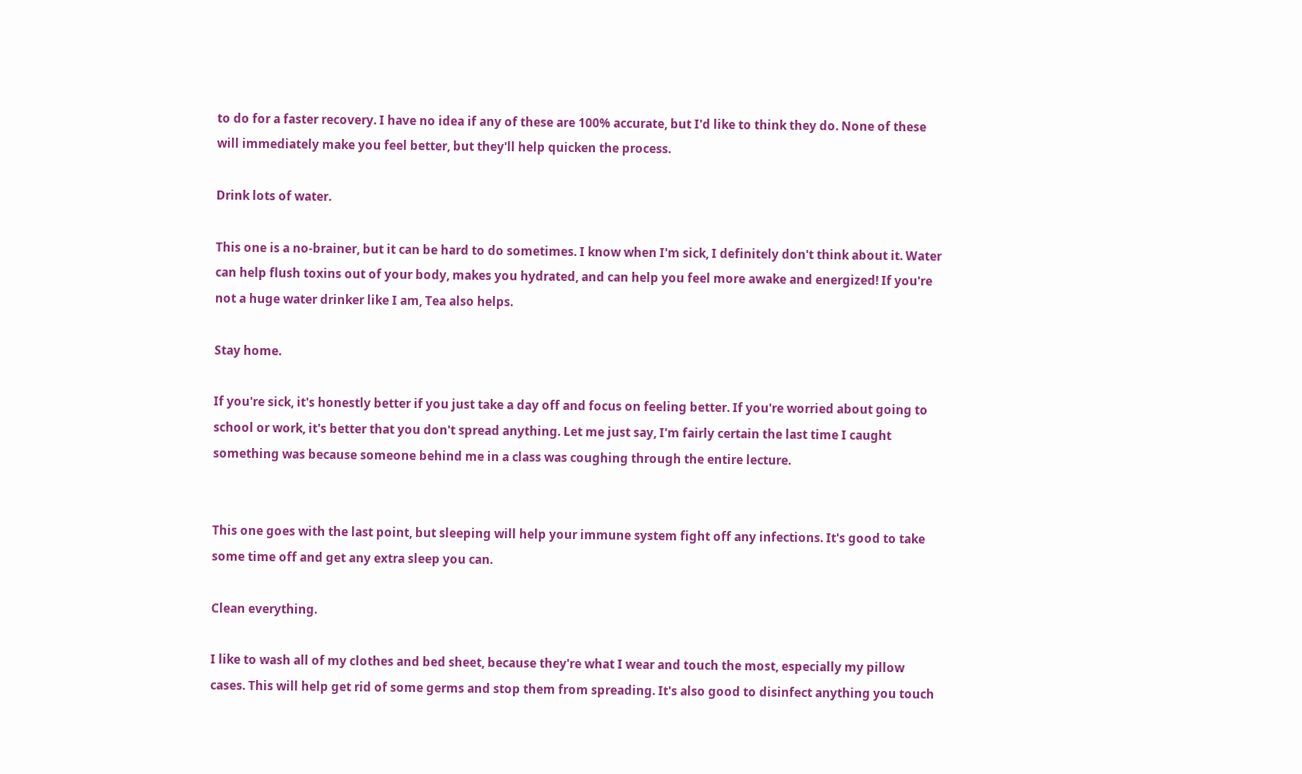to do for a faster recovery. I have no idea if any of these are 100% accurate, but I'd like to think they do. None of these will immediately make you feel better, but they'll help quicken the process.

Drink lots of water.

This one is a no-brainer, but it can be hard to do sometimes. I know when I'm sick, I definitely don't think about it. Water can help flush toxins out of your body, makes you hydrated, and can help you feel more awake and energized! If you're not a huge water drinker like I am, Tea also helps.

Stay home.

If you're sick, it's honestly better if you just take a day off and focus on feeling better. If you're worried about going to school or work, it's better that you don't spread anything. Let me just say, I'm fairly certain the last time I caught something was because someone behind me in a class was coughing through the entire lecture.


This one goes with the last point, but sleeping will help your immune system fight off any infections. It's good to take some time off and get any extra sleep you can.

Clean everything.

I like to wash all of my clothes and bed sheet, because they're what I wear and touch the most, especially my pillow cases. This will help get rid of some germs and stop them from spreading. It's also good to disinfect anything you touch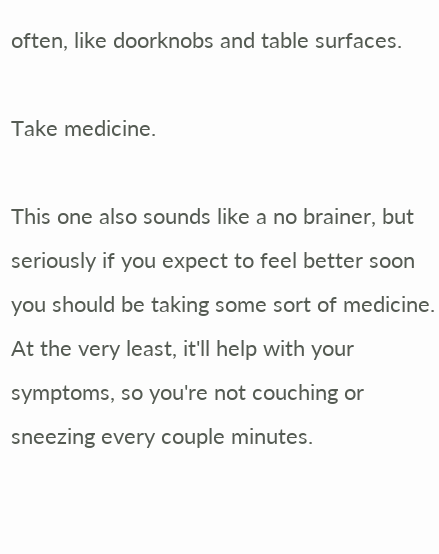often, like doorknobs and table surfaces.

Take medicine.

This one also sounds like a no brainer, but seriously if you expect to feel better soon you should be taking some sort of medicine. At the very least, it'll help with your symptoms, so you're not couching or sneezing every couple minutes.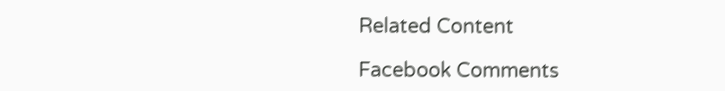Related Content

Facebook Comments